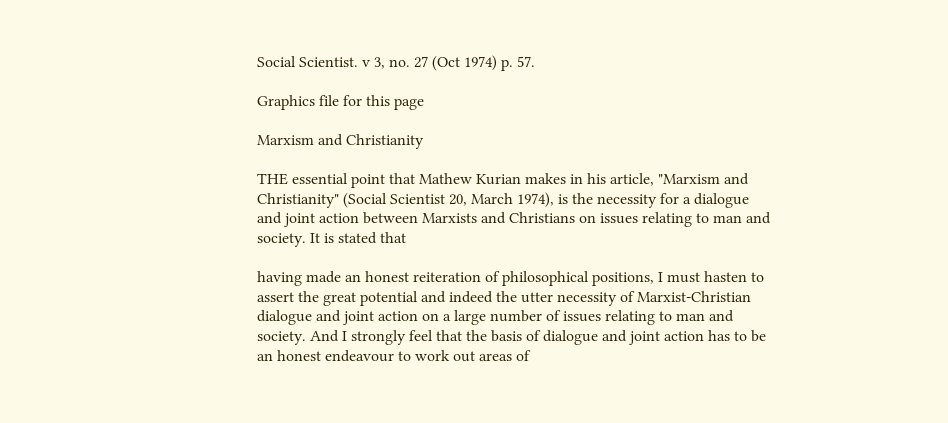Social Scientist. v 3, no. 27 (Oct 1974) p. 57.

Graphics file for this page

Marxism and Christianity

THE essential point that Mathew Kurian makes in his article, "Marxism and Christianity" (Social Scientist 20, March 1974), is the necessity for a dialogue and joint action between Marxists and Christians on issues relating to man and society. It is stated that

having made an honest reiteration of philosophical positions, I must hasten to assert the great potential and indeed the utter necessity of Marxist-Christian dialogue and joint action on a large number of issues relating to man and society. And I strongly feel that the basis of dialogue and joint action has to be an honest endeavour to work out areas of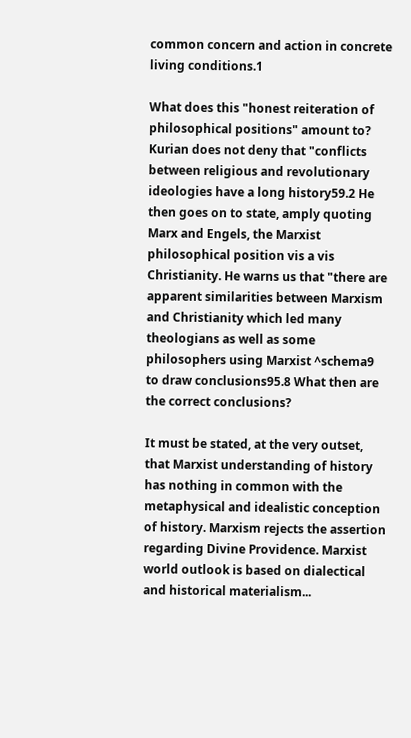common concern and action in concrete living conditions.1

What does this "honest reiteration of philosophical positions" amount to? Kurian does not deny that "conflicts between religious and revolutionary ideologies have a long history59.2 He then goes on to state, amply quoting Marx and Engels, the Marxist philosophical position vis a vis Christianity. He warns us that "there are apparent similarities between Marxism and Christianity which led many theologians as well as some philosophers using Marxist ^schema9 to draw conclusions95.8 What then are the correct conclusions?

It must be stated, at the very outset, that Marxist understanding of history has nothing in common with the metaphysical and idealistic conception of history. Marxism rejects the assertion regarding Divine Providence. Marxist world outlook is based on dialectical and historical materialism...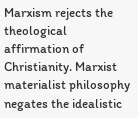Marxism rejects the theological affirmation of Christianity. Marxist materialist philosophy negates the idealistic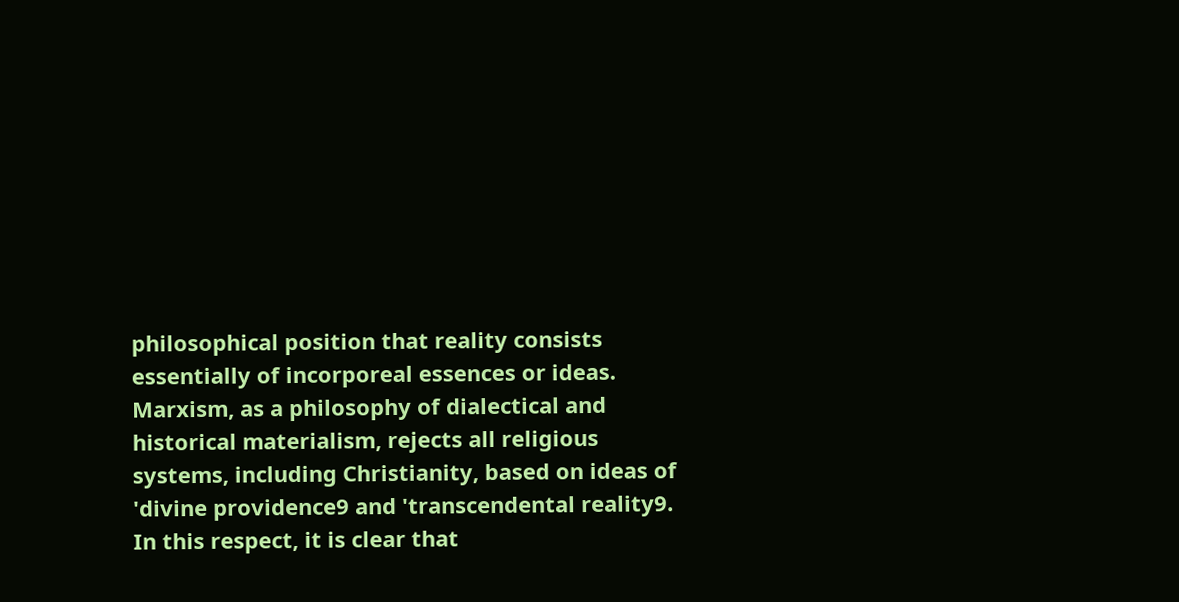philosophical position that reality consists essentially of incorporeal essences or ideas. Marxism, as a philosophy of dialectical and historical materialism, rejects all religious systems, including Christianity, based on ideas of 'divine providence9 and 'transcendental reality9. In this respect, it is clear that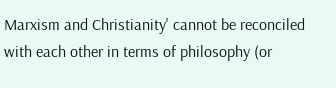Marxism and Christianity' cannot be reconciled with each other in terms of philosophy (or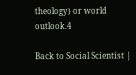theology) or world outlook.4

Back to Social Scientist |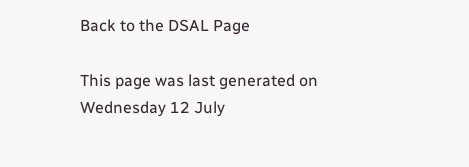Back to the DSAL Page

This page was last generated on Wednesday 12 July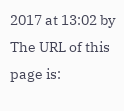2017 at 13:02 by
The URL of this page is: